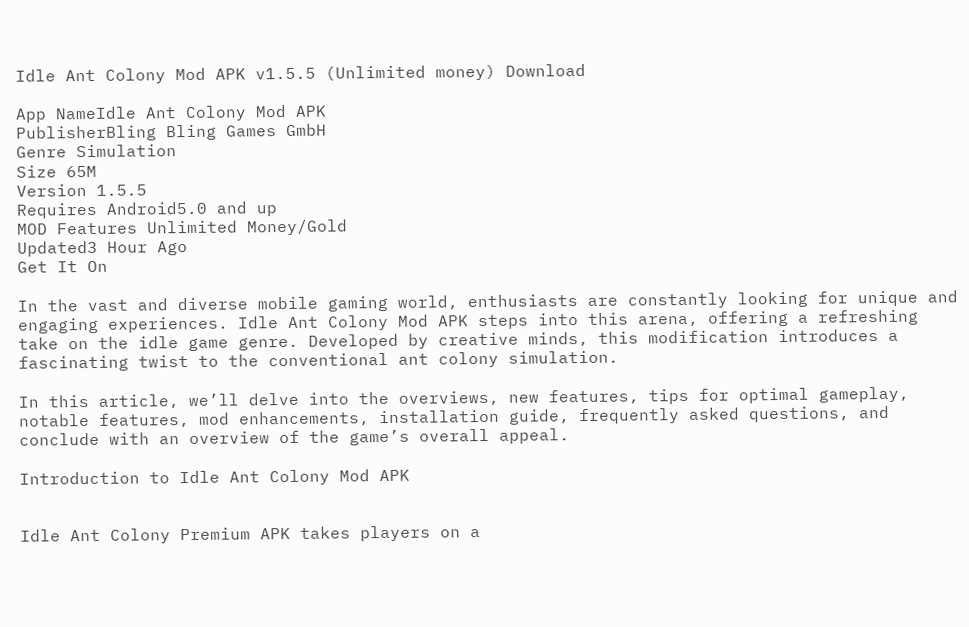Idle Ant Colony Mod APK v1.5.5 (Unlimited money) Download

App NameIdle Ant Colony Mod APK
PublisherBling Bling Games GmbH
Genre Simulation
Size 65M
Version 1.5.5
Requires Android5.0 and up
MOD Features Unlimited Money/Gold
Updated3 Hour Ago
Get It On

In the vast and diverse mobile gaming world, enthusiasts are constantly looking for unique and engaging experiences. Idle Ant Colony Mod APK steps into this arena, offering a refreshing take on the idle game genre. Developed by creative minds, this modification introduces a fascinating twist to the conventional ant colony simulation.

In this article, we’ll delve into the overviews, new features, tips for optimal gameplay, notable features, mod enhancements, installation guide, frequently asked questions, and conclude with an overview of the game’s overall appeal.

Introduction to Idle Ant Colony Mod APK


Idle Ant Colony Premium APK takes players on a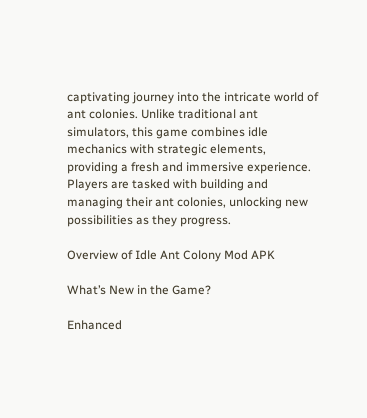captivating journey into the intricate world of ant colonies. Unlike traditional ant simulators, this game combines idle mechanics with strategic elements, providing a fresh and immersive experience. Players are tasked with building and managing their ant colonies, unlocking new possibilities as they progress.

Overview of Idle Ant Colony Mod APK

What’s New in the Game?

Enhanced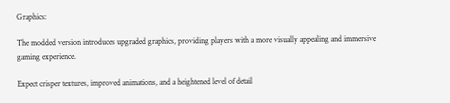Graphics:

The modded version introduces upgraded graphics, providing players with a more visually appealing and immersive gaming experience.

Expect crisper textures, improved animations, and a heightened level of detail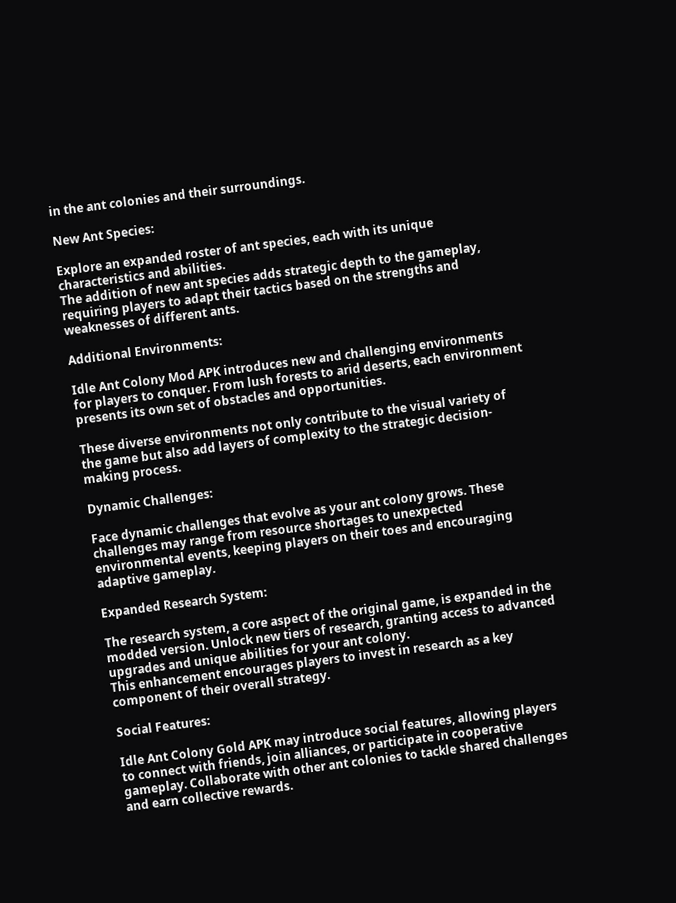in the ant colonies and their surroundings.

New Ant Species:

Explore an expanded roster of ant species, each with its unique characteristics and abilities.
The addition of new ant species adds strategic depth to the gameplay, requiring players to adapt their tactics based on the strengths and weaknesses of different ants.

Additional Environments:

Idle Ant Colony Mod APK introduces new and challenging environments for players to conquer. From lush forests to arid deserts, each environment presents its own set of obstacles and opportunities.

These diverse environments not only contribute to the visual variety of the game but also add layers of complexity to the strategic decision-making process.

Dynamic Challenges:

Face dynamic challenges that evolve as your ant colony grows. These challenges may range from resource shortages to unexpected environmental events, keeping players on their toes and encouraging adaptive gameplay.

Expanded Research System:

The research system, a core aspect of the original game, is expanded in the modded version. Unlock new tiers of research, granting access to advanced upgrades and unique abilities for your ant colony.
This enhancement encourages players to invest in research as a key component of their overall strategy.

Social Features:

Idle Ant Colony Gold APK may introduce social features, allowing players to connect with friends, join alliances, or participate in cooperative gameplay. Collaborate with other ant colonies to tackle shared challenges and earn collective rewards.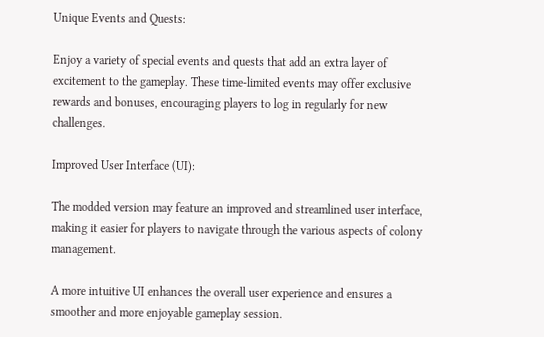Unique Events and Quests:

Enjoy a variety of special events and quests that add an extra layer of excitement to the gameplay. These time-limited events may offer exclusive rewards and bonuses, encouraging players to log in regularly for new challenges.

Improved User Interface (UI):

The modded version may feature an improved and streamlined user interface, making it easier for players to navigate through the various aspects of colony management.

A more intuitive UI enhances the overall user experience and ensures a smoother and more enjoyable gameplay session.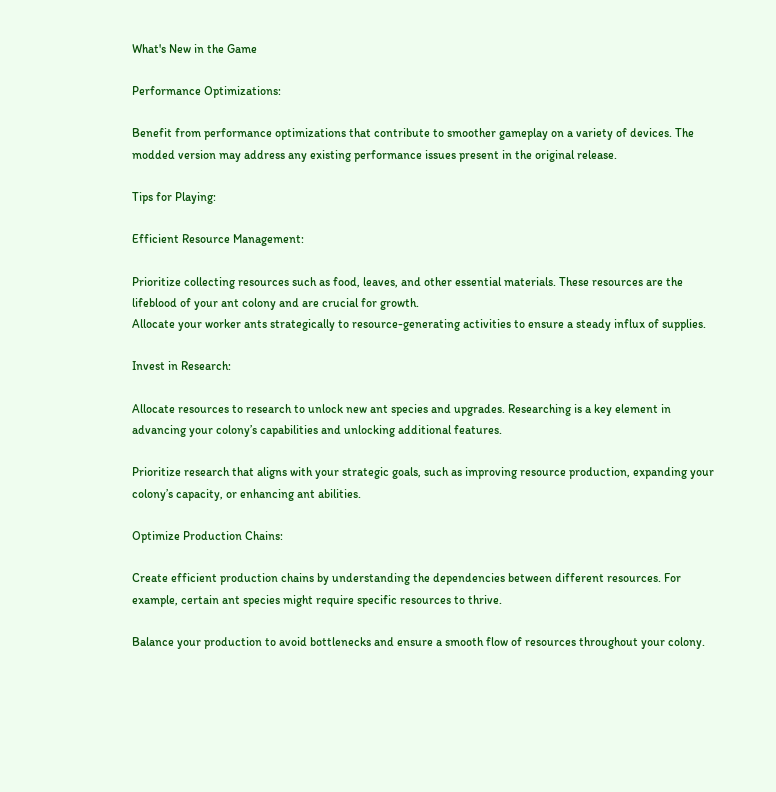What's New in the Game

Performance Optimizations:

Benefit from performance optimizations that contribute to smoother gameplay on a variety of devices. The modded version may address any existing performance issues present in the original release.

Tips for Playing:

Efficient Resource Management:

Prioritize collecting resources such as food, leaves, and other essential materials. These resources are the lifeblood of your ant colony and are crucial for growth.
Allocate your worker ants strategically to resource-generating activities to ensure a steady influx of supplies.

Invest in Research:

Allocate resources to research to unlock new ant species and upgrades. Researching is a key element in advancing your colony’s capabilities and unlocking additional features.

Prioritize research that aligns with your strategic goals, such as improving resource production, expanding your colony’s capacity, or enhancing ant abilities.

Optimize Production Chains:

Create efficient production chains by understanding the dependencies between different resources. For example, certain ant species might require specific resources to thrive.

Balance your production to avoid bottlenecks and ensure a smooth flow of resources throughout your colony.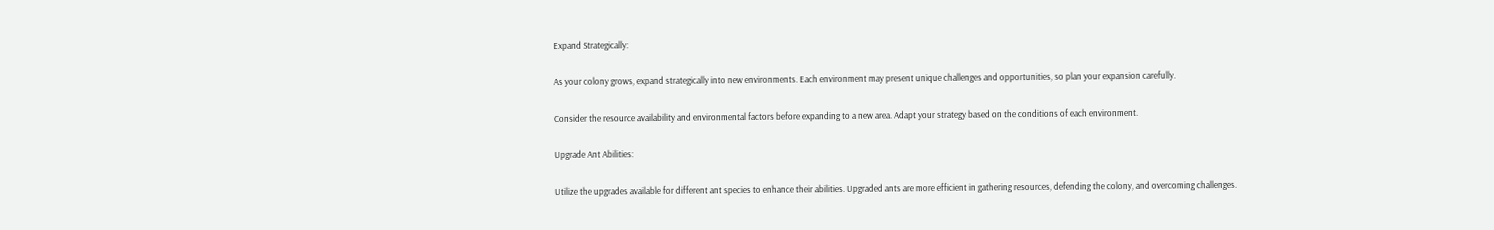Expand Strategically:

As your colony grows, expand strategically into new environments. Each environment may present unique challenges and opportunities, so plan your expansion carefully.

Consider the resource availability and environmental factors before expanding to a new area. Adapt your strategy based on the conditions of each environment.

Upgrade Ant Abilities:

Utilize the upgrades available for different ant species to enhance their abilities. Upgraded ants are more efficient in gathering resources, defending the colony, and overcoming challenges.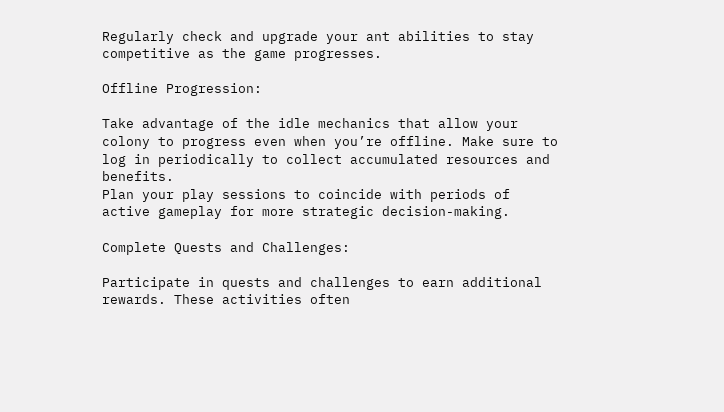Regularly check and upgrade your ant abilities to stay competitive as the game progresses.

Offline Progression:

Take advantage of the idle mechanics that allow your colony to progress even when you’re offline. Make sure to log in periodically to collect accumulated resources and benefits.
Plan your play sessions to coincide with periods of active gameplay for more strategic decision-making.

Complete Quests and Challenges:

Participate in quests and challenges to earn additional rewards. These activities often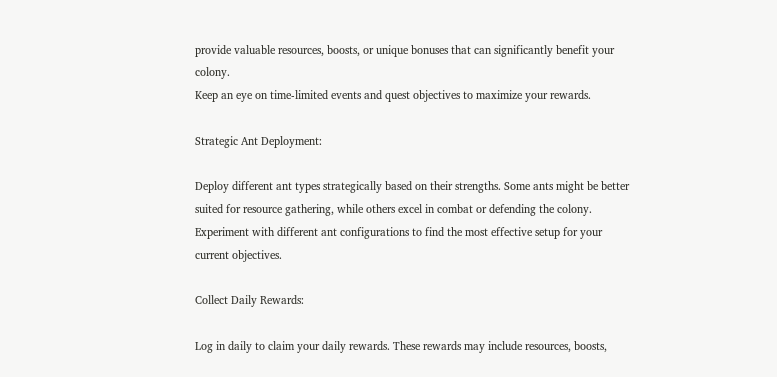provide valuable resources, boosts, or unique bonuses that can significantly benefit your colony.
Keep an eye on time-limited events and quest objectives to maximize your rewards.

Strategic Ant Deployment:

Deploy different ant types strategically based on their strengths. Some ants might be better suited for resource gathering, while others excel in combat or defending the colony.
Experiment with different ant configurations to find the most effective setup for your current objectives.

Collect Daily Rewards:

Log in daily to claim your daily rewards. These rewards may include resources, boosts,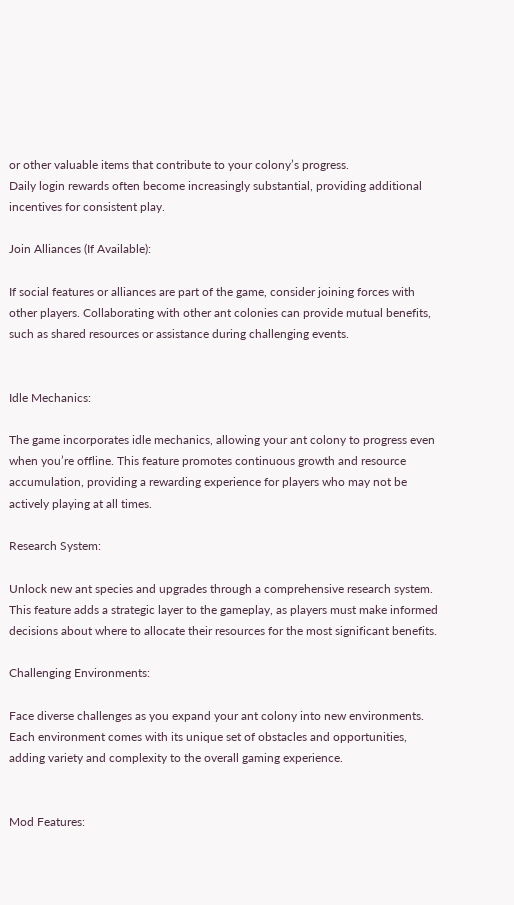or other valuable items that contribute to your colony’s progress.
Daily login rewards often become increasingly substantial, providing additional incentives for consistent play.

Join Alliances (If Available):

If social features or alliances are part of the game, consider joining forces with other players. Collaborating with other ant colonies can provide mutual benefits, such as shared resources or assistance during challenging events.


Idle Mechanics:

The game incorporates idle mechanics, allowing your ant colony to progress even when you’re offline. This feature promotes continuous growth and resource accumulation, providing a rewarding experience for players who may not be actively playing at all times.

Research System:

Unlock new ant species and upgrades through a comprehensive research system. This feature adds a strategic layer to the gameplay, as players must make informed decisions about where to allocate their resources for the most significant benefits.

Challenging Environments:

Face diverse challenges as you expand your ant colony into new environments. Each environment comes with its unique set of obstacles and opportunities, adding variety and complexity to the overall gaming experience.


Mod Features: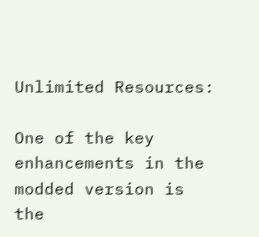Unlimited Resources:

One of the key enhancements in the modded version is the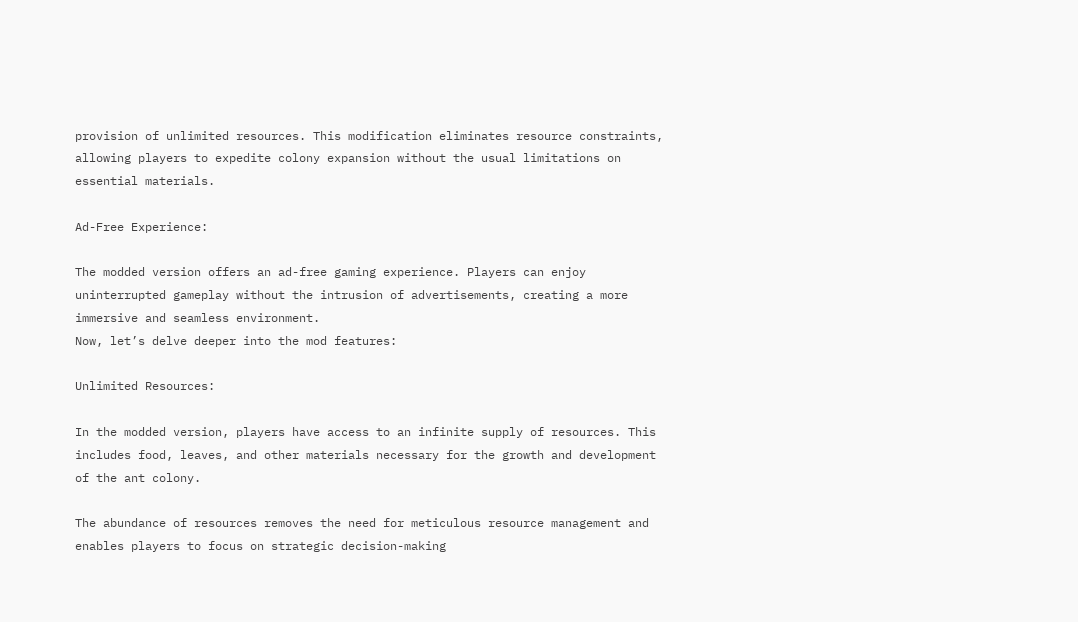provision of unlimited resources. This modification eliminates resource constraints, allowing players to expedite colony expansion without the usual limitations on essential materials.

Ad-Free Experience:

The modded version offers an ad-free gaming experience. Players can enjoy uninterrupted gameplay without the intrusion of advertisements, creating a more immersive and seamless environment.
Now, let’s delve deeper into the mod features:

Unlimited Resources:

In the modded version, players have access to an infinite supply of resources. This includes food, leaves, and other materials necessary for the growth and development of the ant colony.

The abundance of resources removes the need for meticulous resource management and enables players to focus on strategic decision-making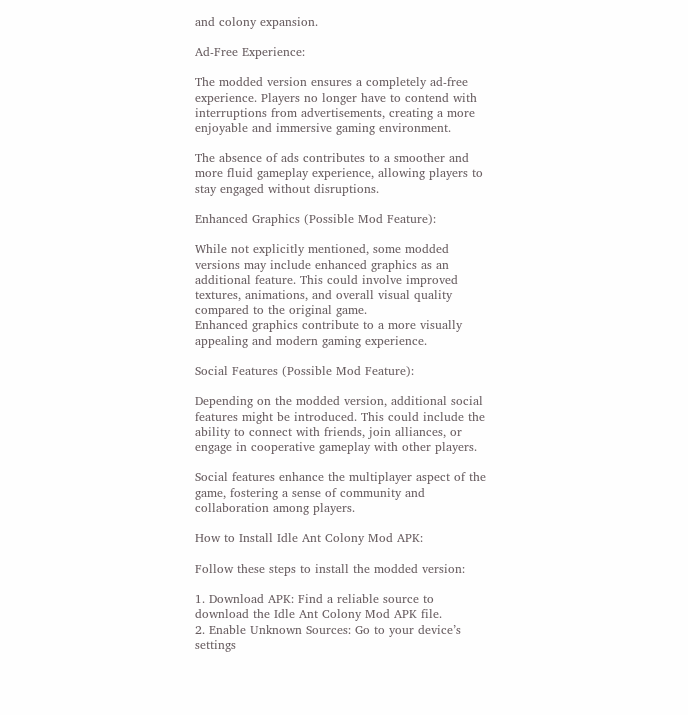and colony expansion.

Ad-Free Experience:

The modded version ensures a completely ad-free experience. Players no longer have to contend with interruptions from advertisements, creating a more enjoyable and immersive gaming environment.

The absence of ads contributes to a smoother and more fluid gameplay experience, allowing players to stay engaged without disruptions.

Enhanced Graphics (Possible Mod Feature):

While not explicitly mentioned, some modded versions may include enhanced graphics as an additional feature. This could involve improved textures, animations, and overall visual quality compared to the original game.
Enhanced graphics contribute to a more visually appealing and modern gaming experience.

Social Features (Possible Mod Feature):

Depending on the modded version, additional social features might be introduced. This could include the ability to connect with friends, join alliances, or engage in cooperative gameplay with other players.

Social features enhance the multiplayer aspect of the game, fostering a sense of community and collaboration among players.

How to Install Idle Ant Colony Mod APK:

Follow these steps to install the modded version:

1. Download APK: Find a reliable source to download the Idle Ant Colony Mod APK file.
2. Enable Unknown Sources: Go to your device’s settings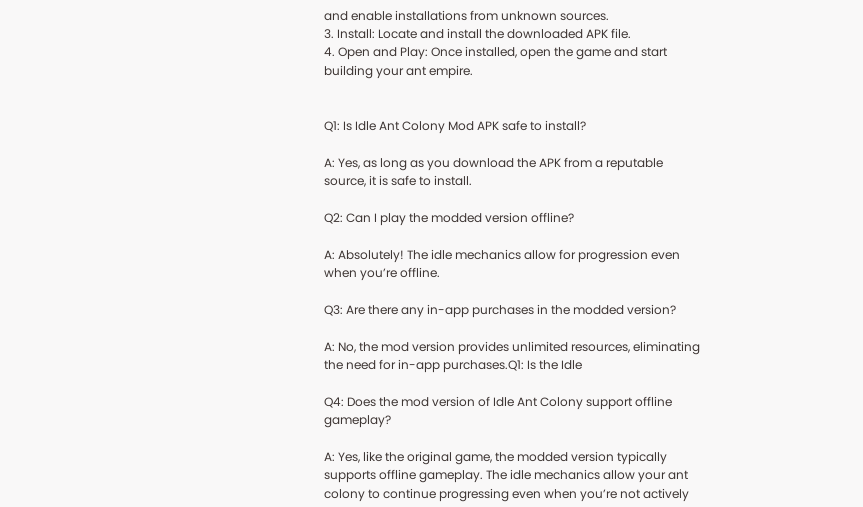and enable installations from unknown sources.
3. Install: Locate and install the downloaded APK file.
4. Open and Play: Once installed, open the game and start building your ant empire.


Q1: Is Idle Ant Colony Mod APK safe to install?

A: Yes, as long as you download the APK from a reputable source, it is safe to install.

Q2: Can I play the modded version offline?

A: Absolutely! The idle mechanics allow for progression even when you’re offline.

Q3: Are there any in-app purchases in the modded version?

A: No, the mod version provides unlimited resources, eliminating the need for in-app purchases.Q1: Is the Idle

Q4: Does the mod version of Idle Ant Colony support offline gameplay?

A: Yes, like the original game, the modded version typically supports offline gameplay. The idle mechanics allow your ant colony to continue progressing even when you’re not actively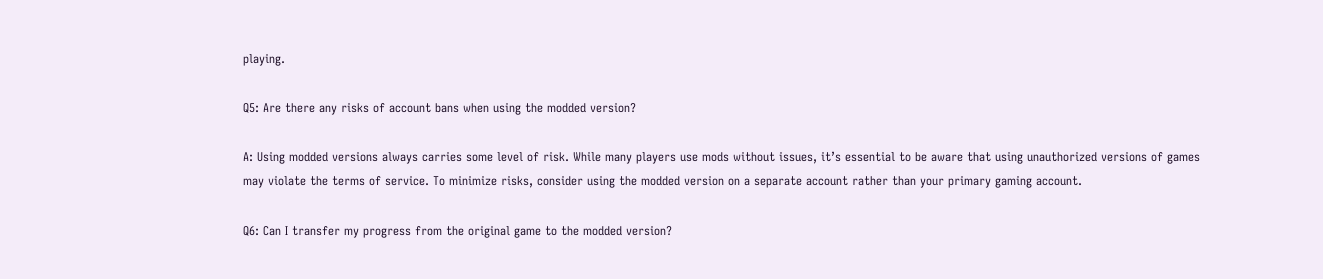playing.

Q5: Are there any risks of account bans when using the modded version?

A: Using modded versions always carries some level of risk. While many players use mods without issues, it’s essential to be aware that using unauthorized versions of games may violate the terms of service. To minimize risks, consider using the modded version on a separate account rather than your primary gaming account.

Q6: Can I transfer my progress from the original game to the modded version?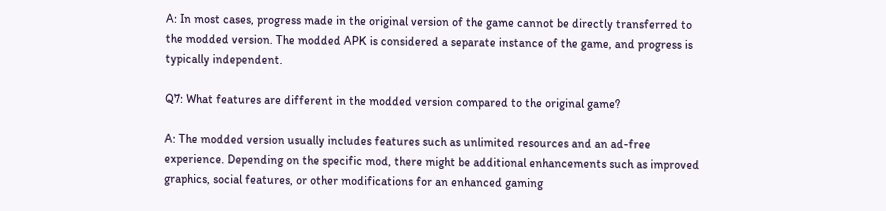A: In most cases, progress made in the original version of the game cannot be directly transferred to the modded version. The modded APK is considered a separate instance of the game, and progress is typically independent.

Q7: What features are different in the modded version compared to the original game?

A: The modded version usually includes features such as unlimited resources and an ad-free experience. Depending on the specific mod, there might be additional enhancements such as improved graphics, social features, or other modifications for an enhanced gaming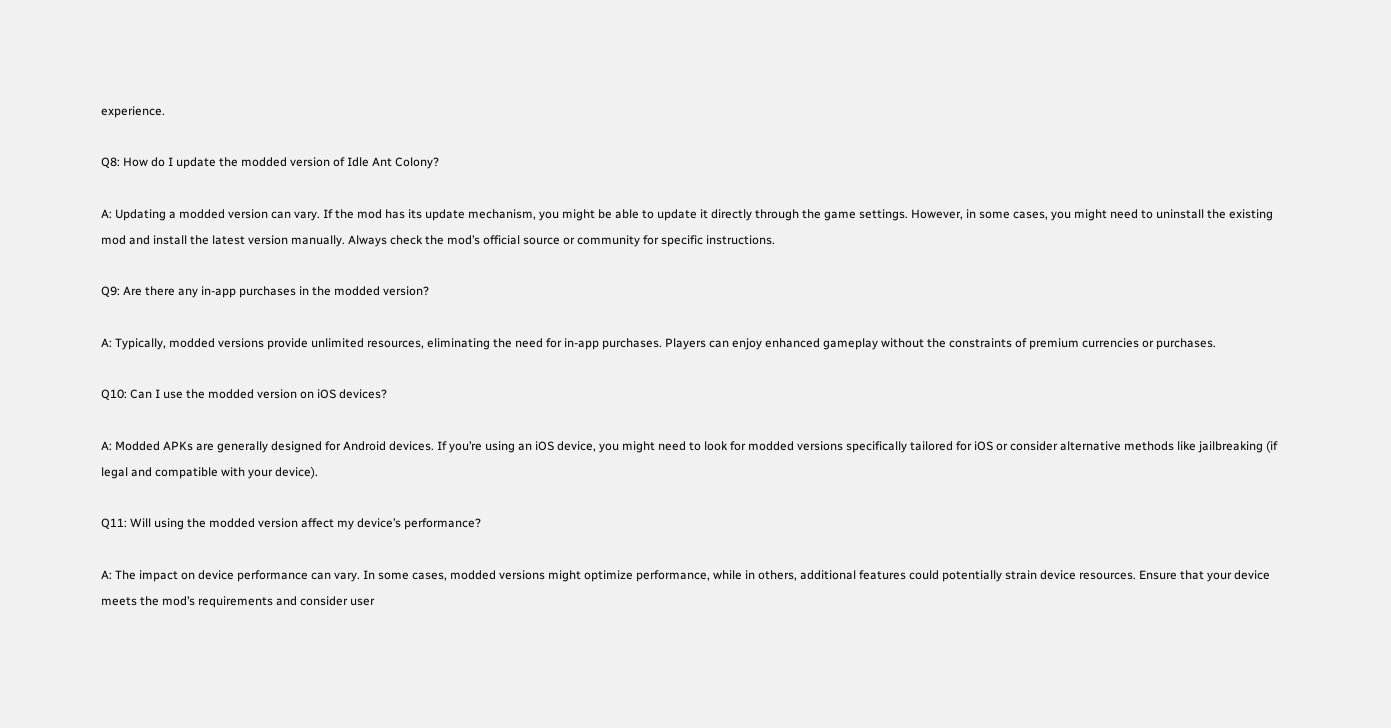experience.

Q8: How do I update the modded version of Idle Ant Colony?

A: Updating a modded version can vary. If the mod has its update mechanism, you might be able to update it directly through the game settings. However, in some cases, you might need to uninstall the existing mod and install the latest version manually. Always check the mod’s official source or community for specific instructions.

Q9: Are there any in-app purchases in the modded version?

A: Typically, modded versions provide unlimited resources, eliminating the need for in-app purchases. Players can enjoy enhanced gameplay without the constraints of premium currencies or purchases.

Q10: Can I use the modded version on iOS devices?

A: Modded APKs are generally designed for Android devices. If you’re using an iOS device, you might need to look for modded versions specifically tailored for iOS or consider alternative methods like jailbreaking (if legal and compatible with your device).

Q11: Will using the modded version affect my device’s performance?

A: The impact on device performance can vary. In some cases, modded versions might optimize performance, while in others, additional features could potentially strain device resources. Ensure that your device meets the mod’s requirements and consider user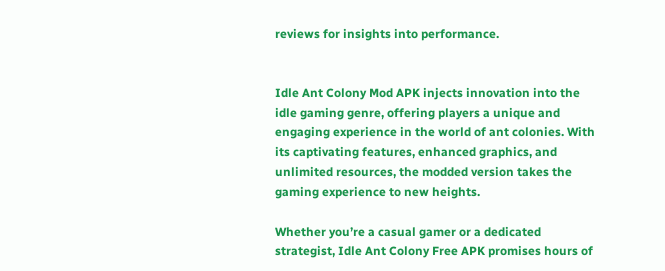reviews for insights into performance.


Idle Ant Colony Mod APK injects innovation into the idle gaming genre, offering players a unique and engaging experience in the world of ant colonies. With its captivating features, enhanced graphics, and unlimited resources, the modded version takes the gaming experience to new heights.

Whether you’re a casual gamer or a dedicated strategist, Idle Ant Colony Free APK promises hours of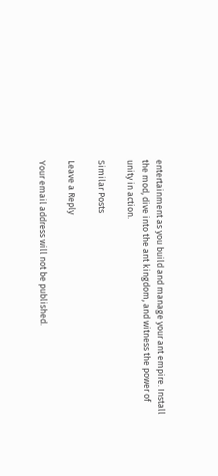entertainment as you build and manage your ant empire. Install the mod, dive into the ant kingdom, and witness the power of unity in action.

Similar Posts

Leave a Reply

Your email address will not be published.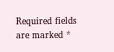Required fields are marked *